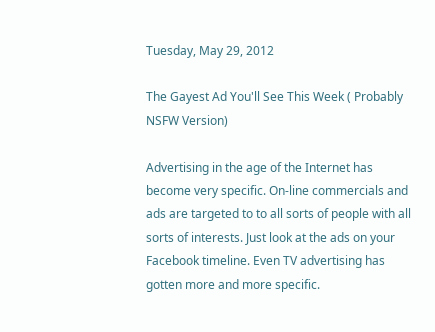Tuesday, May 29, 2012

The Gayest Ad You'll See This Week ( Probably NSFW Version)

Advertising in the age of the Internet has become very specific. On-line commercials and ads are targeted to to all sorts of people with all sorts of interests. Just look at the ads on your Facebook timeline. Even TV advertising has gotten more and more specific.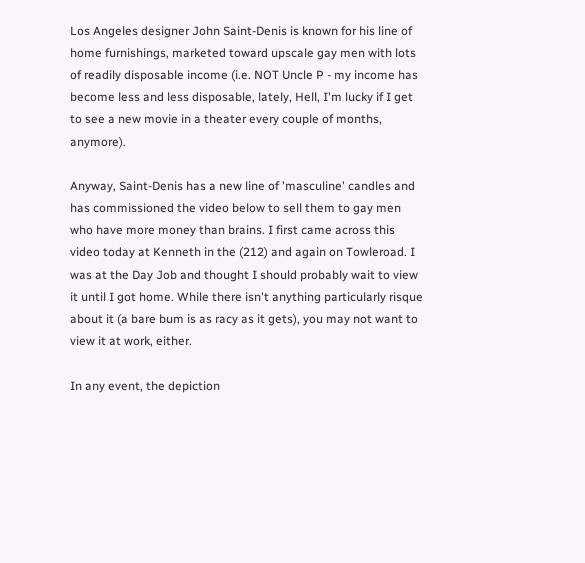Los Angeles designer John Saint-Denis is known for his line of home furnishings, marketed toward upscale gay men with lots of readily disposable income (i.e. NOT Uncle P - my income has become less and less disposable, lately, Hell, I'm lucky if I get to see a new movie in a theater every couple of months, anymore).

Anyway, Saint-Denis has a new line of 'masculine' candles and has commissioned the video below to sell them to gay men who have more money than brains. I first came across this video today at Kenneth in the (212) and again on Towleroad. I was at the Day Job and thought I should probably wait to view it until I got home. While there isn't anything particularly risque about it (a bare bum is as racy as it gets), you may not want to view it at work, either.

In any event, the depiction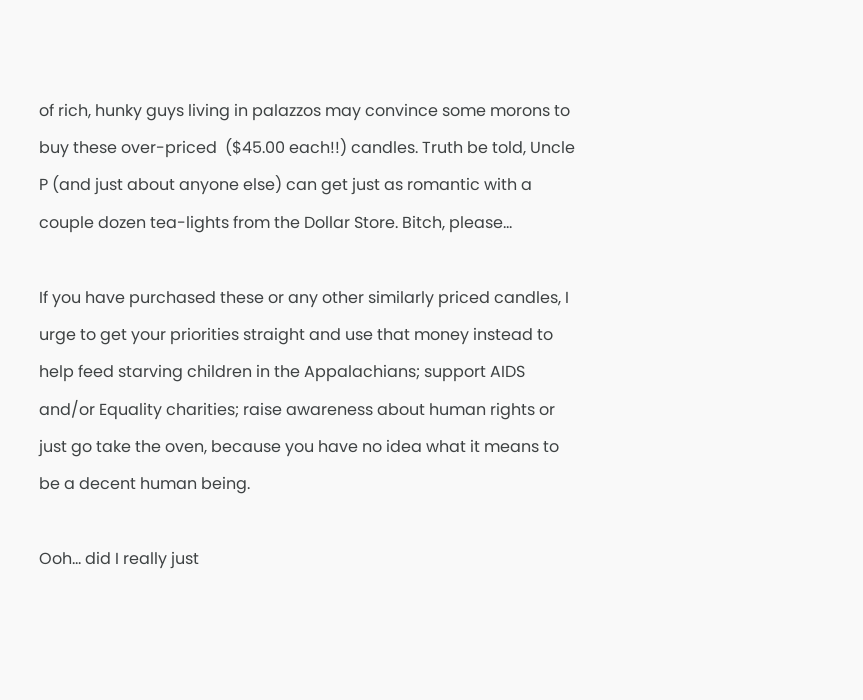of rich, hunky guys living in palazzos may convince some morons to buy these over-priced  ($45.00 each!!) candles. Truth be told, Uncle P (and just about anyone else) can get just as romantic with a couple dozen tea-lights from the Dollar Store. Bitch, please...

If you have purchased these or any other similarly priced candles, I urge to get your priorities straight and use that money instead to help feed starving children in the Appalachians; support AIDS and/or Equality charities; raise awareness about human rights or just go take the oven, because you have no idea what it means to be a decent human being.

Ooh... did I really just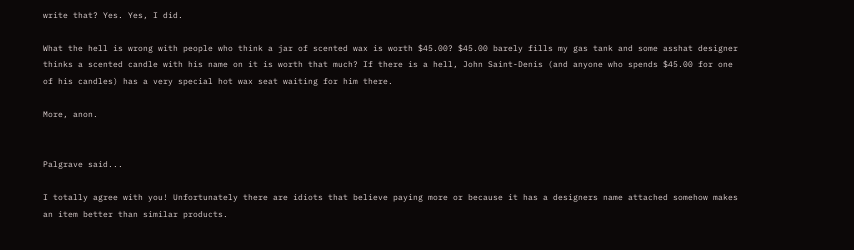write that? Yes. Yes, I did.

What the hell is wrong with people who think a jar of scented wax is worth $45.00? $45.00 barely fills my gas tank and some asshat designer thinks a scented candle with his name on it is worth that much? If there is a hell, John Saint-Denis (and anyone who spends $45.00 for one of his candles) has a very special hot wax seat waiting for him there.

More, anon.


Palgrave said...

I totally agree with you! Unfortunately there are idiots that believe paying more or because it has a designers name attached somehow makes an item better than similar products.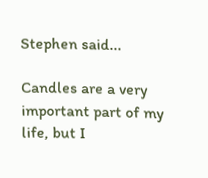Stephen said...

Candles are a very important part of my life, but I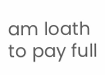am loath to pay full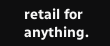retail for anything.